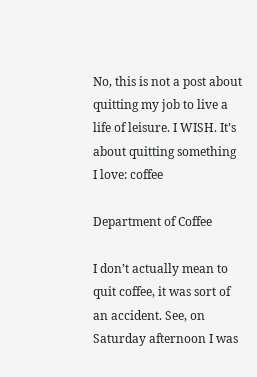No, this is not a post about quitting my job to live a life of leisure. I WISH. It’s about quitting something I love: coffee

Department of Coffee

I don’t actually mean to quit coffee, it was sort of an accident. See, on Saturday afternoon I was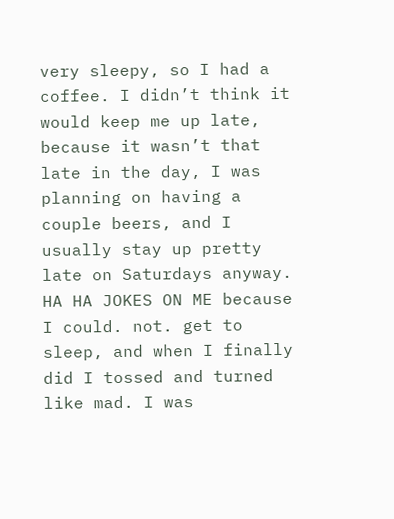very sleepy, so I had a coffee. I didn’t think it would keep me up late, because it wasn’t that late in the day, I was planning on having a couple beers, and I usually stay up pretty late on Saturdays anyway. HA HA JOKES ON ME because I could. not. get to sleep, and when I finally did I tossed and turned like mad. I was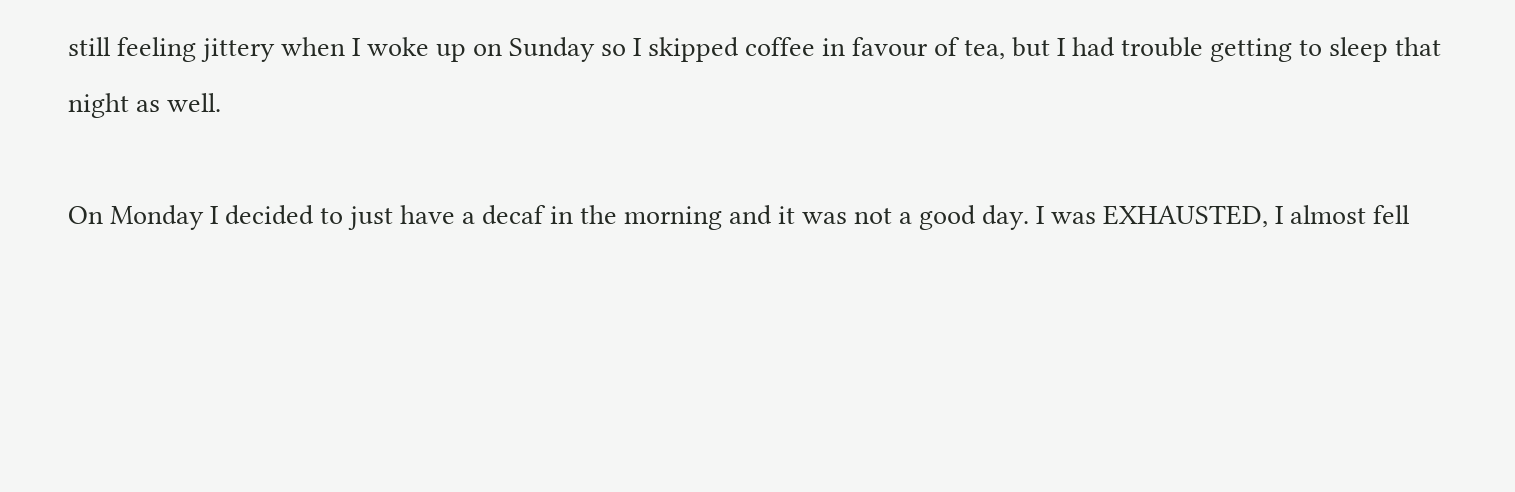still feeling jittery when I woke up on Sunday so I skipped coffee in favour of tea, but I had trouble getting to sleep that night as well.

On Monday I decided to just have a decaf in the morning and it was not a good day. I was EXHAUSTED, I almost fell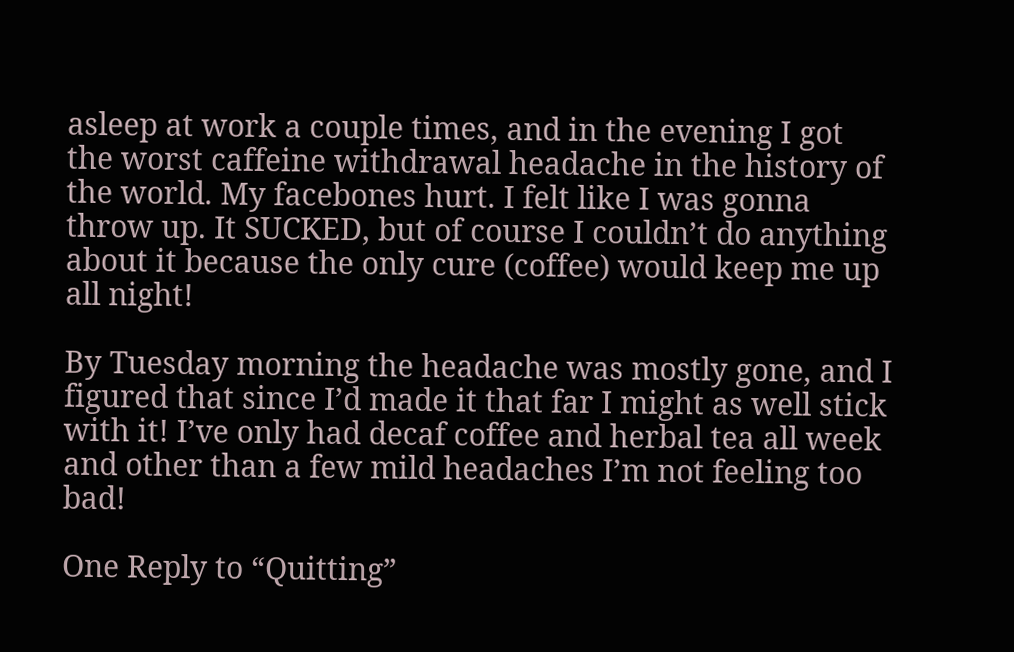asleep at work a couple times, and in the evening I got the worst caffeine withdrawal headache in the history of the world. My facebones hurt. I felt like I was gonna throw up. It SUCKED, but of course I couldn’t do anything about it because the only cure (coffee) would keep me up all night!

By Tuesday morning the headache was mostly gone, and I figured that since I’d made it that far I might as well stick with it! I’ve only had decaf coffee and herbal tea all week and other than a few mild headaches I’m not feeling too bad!

One Reply to “Quitting”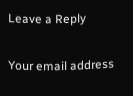Leave a Reply

Your email address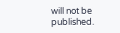will not be published.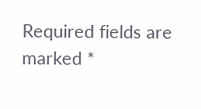Required fields are marked *